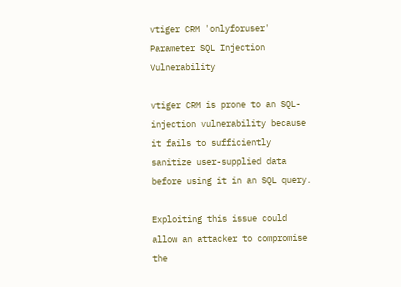vtiger CRM 'onlyforuser' Parameter SQL Injection Vulnerability

vtiger CRM is prone to an SQL-injection vulnerability because it fails to sufficiently sanitize user-supplied data before using it in an SQL query.

Exploiting this issue could allow an attacker to compromise the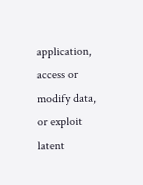application, access or modify data, or exploit latent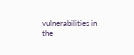vulnerabilities in the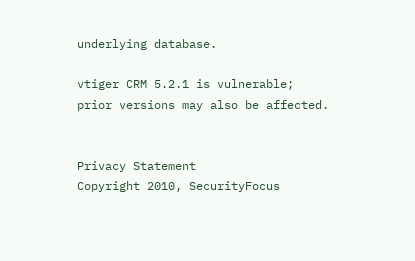underlying database.

vtiger CRM 5.2.1 is vulnerable; prior versions may also be affected.


Privacy Statement
Copyright 2010, SecurityFocus